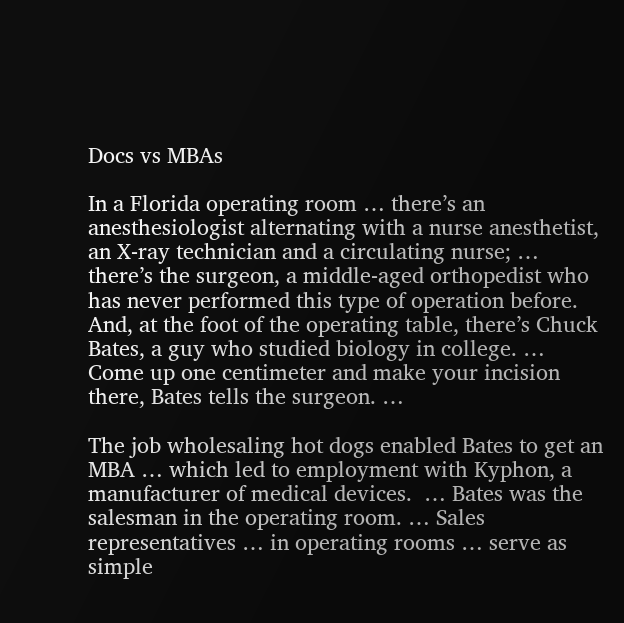Docs vs MBAs

In a Florida operating room … there’s an anesthesiologist alternating with a nurse anesthetist, an X-ray technician and a circulating nurse; … there’s the surgeon, a middle-aged orthopedist who has never performed this type of operation before.  And, at the foot of the operating table, there’s Chuck Bates, a guy who studied biology in college. … Come up one centimeter and make your incision there, Bates tells the surgeon. …

The job wholesaling hot dogs enabled Bates to get an MBA … which led to employment with Kyphon, a manufacturer of medical devices.  … Bates was the salesman in the operating room. … Sales representatives … in operating rooms … serve as simple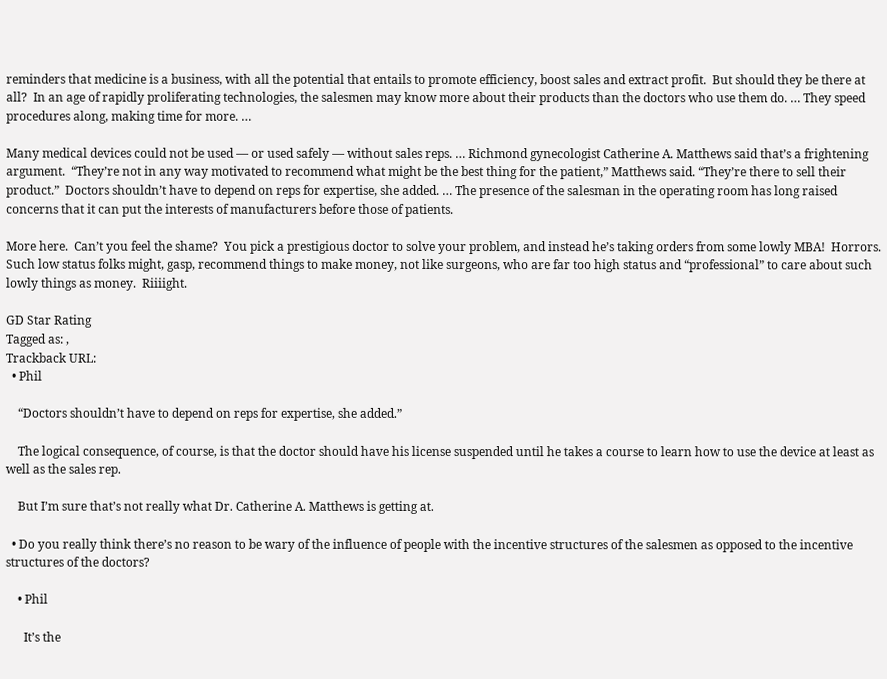reminders that medicine is a business, with all the potential that entails to promote efficiency, boost sales and extract profit.  But should they be there at all?  In an age of rapidly proliferating technologies, the salesmen may know more about their products than the doctors who use them do. … They speed procedures along, making time for more. …

Many medical devices could not be used — or used safely — without sales reps. … Richmond gynecologist Catherine A. Matthews said that’s a frightening argument.  “They’re not in any way motivated to recommend what might be the best thing for the patient,” Matthews said. “They’re there to sell their product.”  Doctors shouldn’t have to depend on reps for expertise, she added. … The presence of the salesman in the operating room has long raised concerns that it can put the interests of manufacturers before those of patients.

More here.  Can’t you feel the shame?  You pick a prestigious doctor to solve your problem, and instead he’s taking orders from some lowly MBA!  Horrors.  Such low status folks might, gasp, recommend things to make money, not like surgeons, who are far too high status and “professional” to care about such lowly things as money.  Riiiight.

GD Star Rating
Tagged as: ,
Trackback URL:
  • Phil

    “Doctors shouldn’t have to depend on reps for expertise, she added.”

    The logical consequence, of course, is that the doctor should have his license suspended until he takes a course to learn how to use the device at least as well as the sales rep.

    But I’m sure that’s not really what Dr. Catherine A. Matthews is getting at.

  • Do you really think there’s no reason to be wary of the influence of people with the incentive structures of the salesmen as opposed to the incentive structures of the doctors?

    • Phil

      It’s the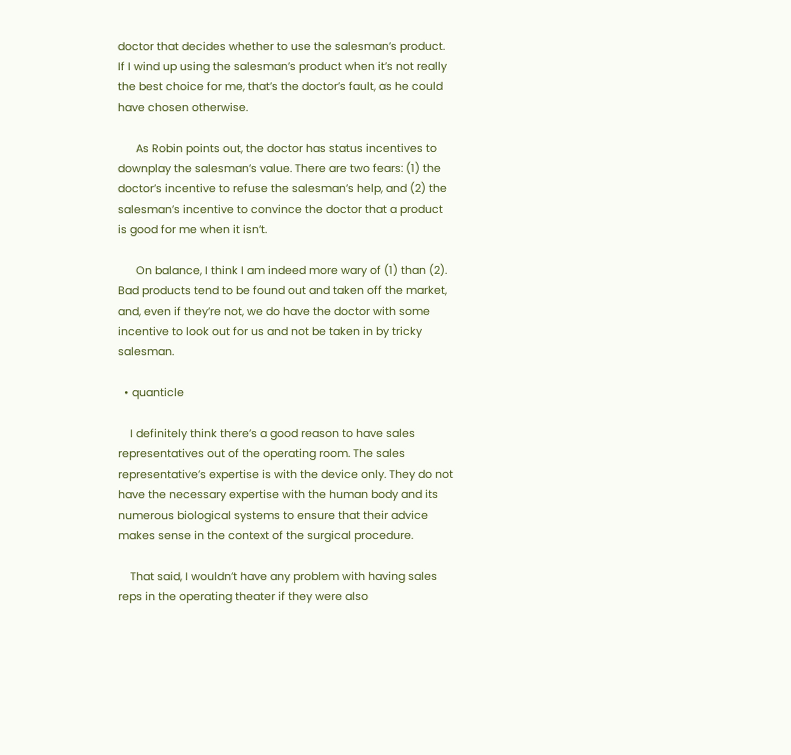doctor that decides whether to use the salesman’s product. If I wind up using the salesman’s product when it’s not really the best choice for me, that’s the doctor’s fault, as he could have chosen otherwise.

      As Robin points out, the doctor has status incentives to downplay the salesman’s value. There are two fears: (1) the doctor’s incentive to refuse the salesman’s help, and (2) the salesman’s incentive to convince the doctor that a product is good for me when it isn’t.

      On balance, I think I am indeed more wary of (1) than (2). Bad products tend to be found out and taken off the market, and, even if they’re not, we do have the doctor with some incentive to look out for us and not be taken in by tricky salesman.

  • quanticle

    I definitely think there’s a good reason to have sales representatives out of the operating room. The sales representative’s expertise is with the device only. They do not have the necessary expertise with the human body and its numerous biological systems to ensure that their advice makes sense in the context of the surgical procedure.

    That said, I wouldn’t have any problem with having sales reps in the operating theater if they were also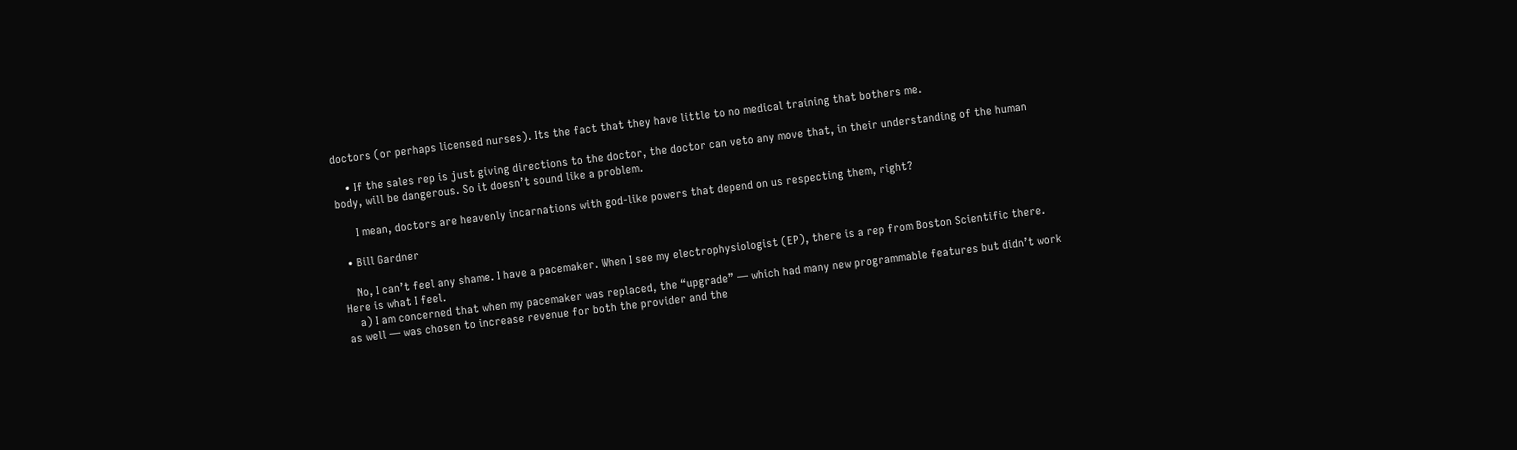doctors (or perhaps licensed nurses). Its the fact that they have little to no medical training that bothers me.

    • If the sales rep is just giving directions to the doctor, the doctor can veto any move that, in their understanding of the human body, will be dangerous. So it doesn’t sound like a problem.

      I mean, doctors are heavenly incarnations with god-like powers that depend on us respecting them, right?

  • Bill Gardner

    No, I can’t feel any shame. I have a pacemaker. When I see my electrophysiologist (EP), there is a rep from Boston Scientific there. Here is what I feel.
    a) I am concerned that when my pacemaker was replaced, the “upgrade” — which had many new programmable features but didn’t work as well — was chosen to increase revenue for both the provider and the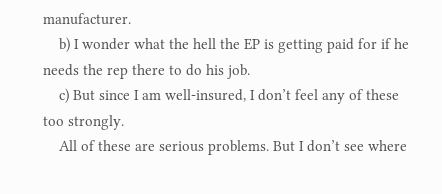manufacturer.
    b) I wonder what the hell the EP is getting paid for if he needs the rep there to do his job.
    c) But since I am well-insured, I don’t feel any of these too strongly.
    All of these are serious problems. But I don’t see where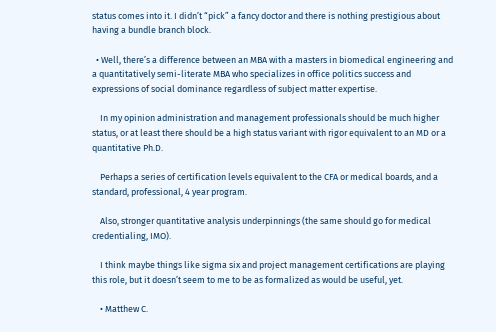status comes into it. I didn’t “pick” a fancy doctor and there is nothing prestigious about having a bundle branch block.

  • Well, there’s a difference between an MBA with a masters in biomedical engineering and a quantitatively semi-literate MBA who specializes in office politics success and expressions of social dominance regardless of subject matter expertise.

    In my opinion administration and management professionals should be much higher status, or at least there should be a high status variant with rigor equivalent to an MD or a quantitative Ph.D.

    Perhaps a series of certification levels equivalent to the CFA or medical boards, and a standard, professional, 4 year program.

    Also, stronger quantitative analysis underpinnings (the same should go for medical credentialing, IMO).

    I think maybe things like sigma six and project management certifications are playing this role, but it doesn’t seem to me to be as formalized as would be useful, yet.

    • Matthew C.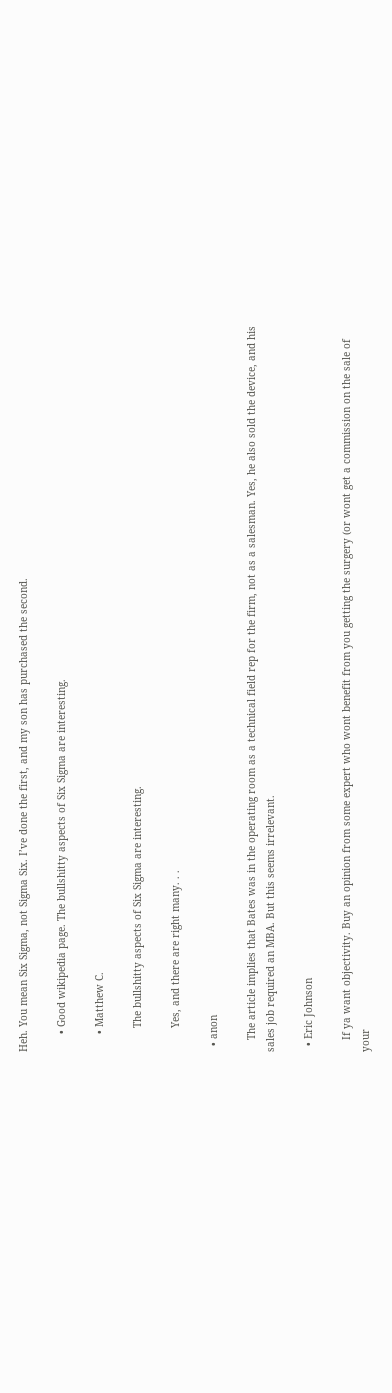Heh. You mean Six Sigma, not Sigma Six. I’ve done the first, and my son has purchased the second.

      • Good wikipedia page. The bullshitty aspects of Six Sigma are interesting.

      • Matthew C.

        The bullshitty aspects of Six Sigma are interesting.

        Yes, and there are right many. . .

  • anon

    The article implies that Bates was in the operating room as a technical field rep for the firm, not as a salesman. Yes, he also sold the device, and his sales job required an MBA. But this seems irrelevant.

  • Eric Johnson

    If ya want objectivity. Buy an opinion from some expert who wont benefit from you getting the surgery (or wont get a commission on the sale of your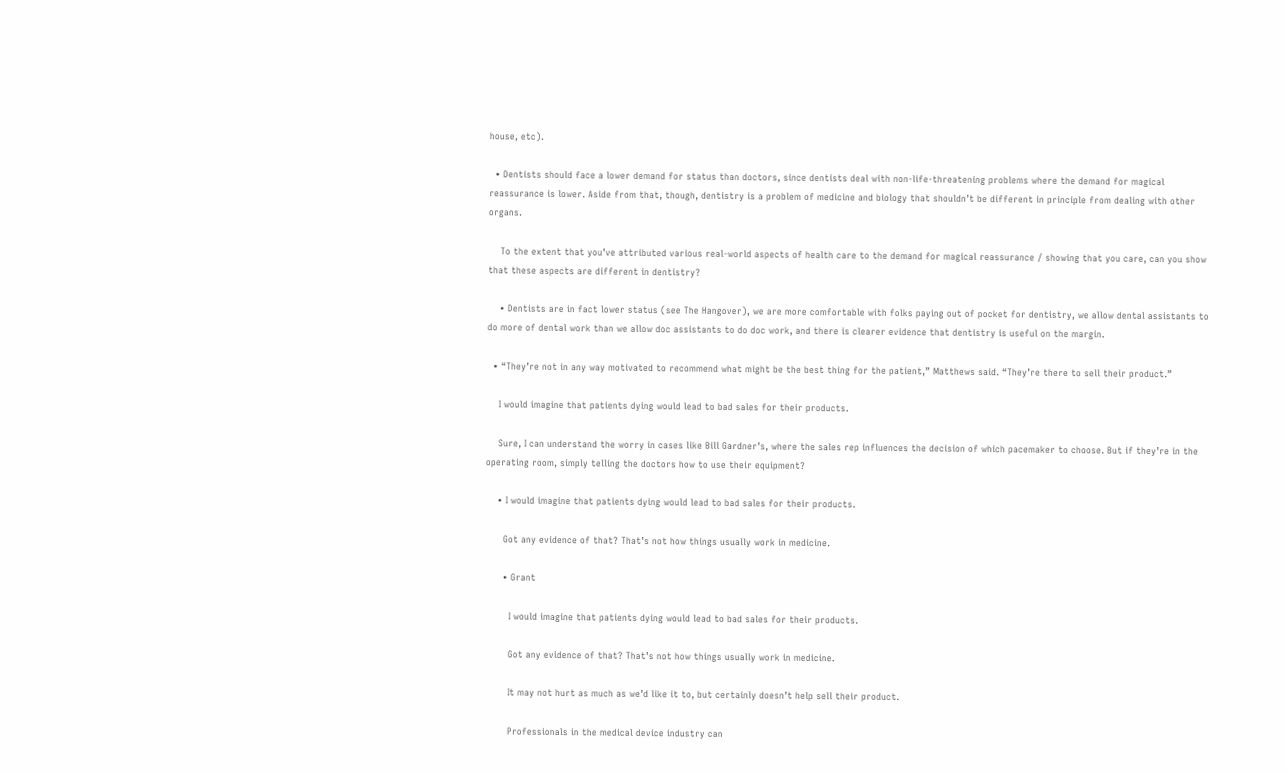house, etc).

  • Dentists should face a lower demand for status than doctors, since dentists deal with non-life-threatening problems where the demand for magical reassurance is lower. Aside from that, though, dentistry is a problem of medicine and biology that shouldn’t be different in principle from dealing with other organs.

    To the extent that you’ve attributed various real-world aspects of health care to the demand for magical reassurance / showing that you care, can you show that these aspects are different in dentistry?

    • Dentists are in fact lower status (see The Hangover), we are more comfortable with folks paying out of pocket for dentistry, we allow dental assistants to do more of dental work than we allow doc assistants to do doc work, and there is clearer evidence that dentistry is useful on the margin.

  • “They’re not in any way motivated to recommend what might be the best thing for the patient,” Matthews said. “They’re there to sell their product.”

    I would imagine that patients dying would lead to bad sales for their products.

    Sure, I can understand the worry in cases like Bill Gardner’s, where the sales rep influences the decision of which pacemaker to choose. But if they’re in the operating room, simply telling the doctors how to use their equipment?

    • I would imagine that patients dying would lead to bad sales for their products.

      Got any evidence of that? That’s not how things usually work in medicine.

      • Grant

        I would imagine that patients dying would lead to bad sales for their products.

        Got any evidence of that? That’s not how things usually work in medicine.

        It may not hurt as much as we’d like it to, but certainly doesn’t help sell their product.

        Professionals in the medical device industry can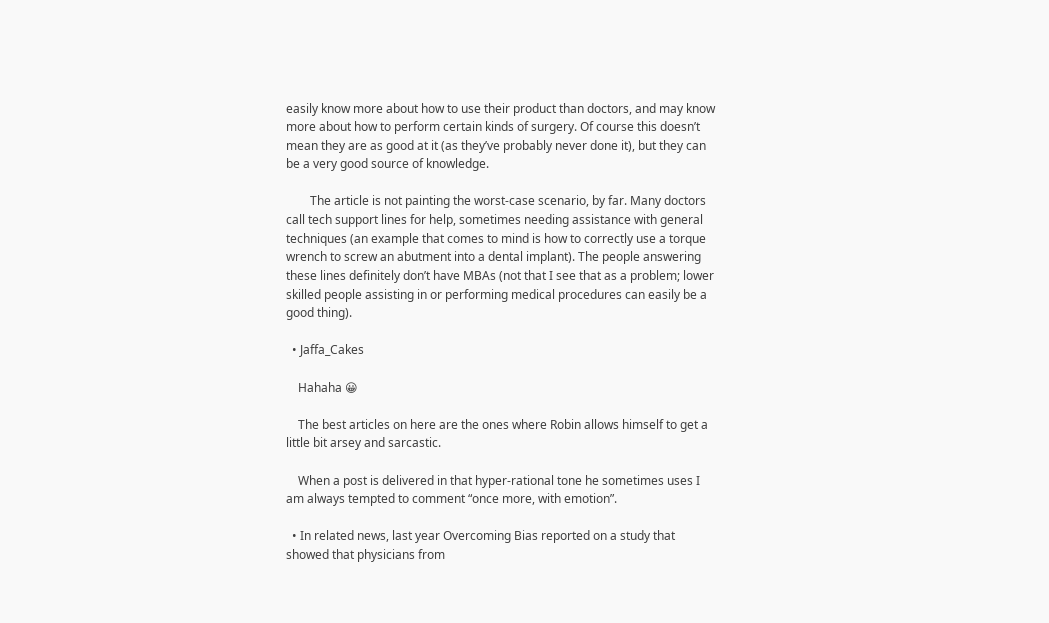easily know more about how to use their product than doctors, and may know more about how to perform certain kinds of surgery. Of course this doesn’t mean they are as good at it (as they’ve probably never done it), but they can be a very good source of knowledge.

        The article is not painting the worst-case scenario, by far. Many doctors call tech support lines for help, sometimes needing assistance with general techniques (an example that comes to mind is how to correctly use a torque wrench to screw an abutment into a dental implant). The people answering these lines definitely don’t have MBAs (not that I see that as a problem; lower skilled people assisting in or performing medical procedures can easily be a good thing).

  • Jaffa_Cakes

    Hahaha 😀

    The best articles on here are the ones where Robin allows himself to get a little bit arsey and sarcastic.

    When a post is delivered in that hyper-rational tone he sometimes uses I am always tempted to comment “once more, with emotion”.

  • In related news, last year Overcoming Bias reported on a study that showed that physicians from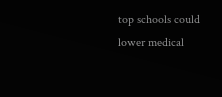top schools could lower medical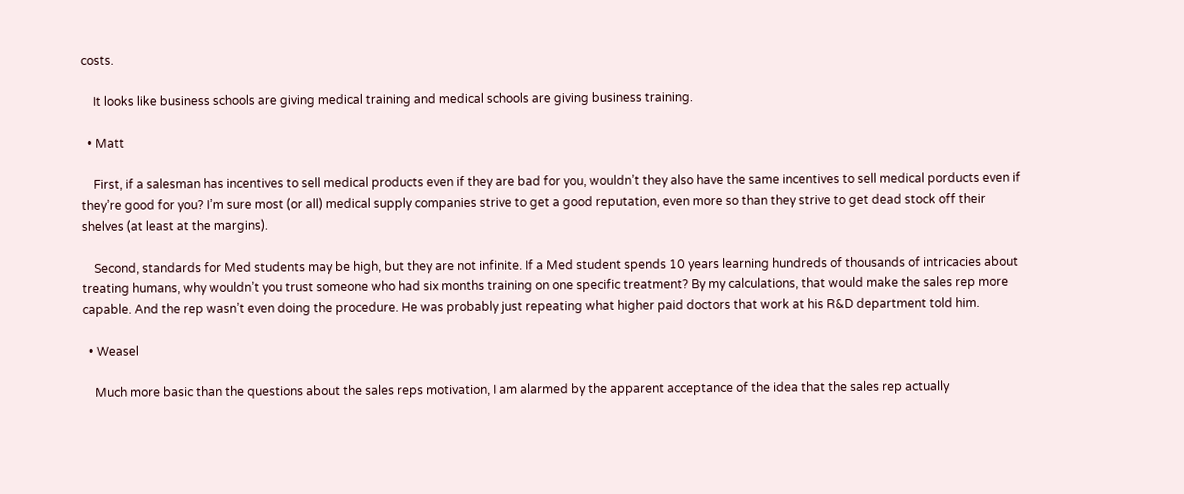costs.

    It looks like business schools are giving medical training and medical schools are giving business training.

  • Matt

    First, if a salesman has incentives to sell medical products even if they are bad for you, wouldn’t they also have the same incentives to sell medical porducts even if they’re good for you? I’m sure most (or all) medical supply companies strive to get a good reputation, even more so than they strive to get dead stock off their shelves (at least at the margins).

    Second, standards for Med students may be high, but they are not infinite. If a Med student spends 10 years learning hundreds of thousands of intricacies about treating humans, why wouldn’t you trust someone who had six months training on one specific treatment? By my calculations, that would make the sales rep more capable. And the rep wasn’t even doing the procedure. He was probably just repeating what higher paid doctors that work at his R&D department told him.

  • Weasel

    Much more basic than the questions about the sales reps motivation, I am alarmed by the apparent acceptance of the idea that the sales rep actually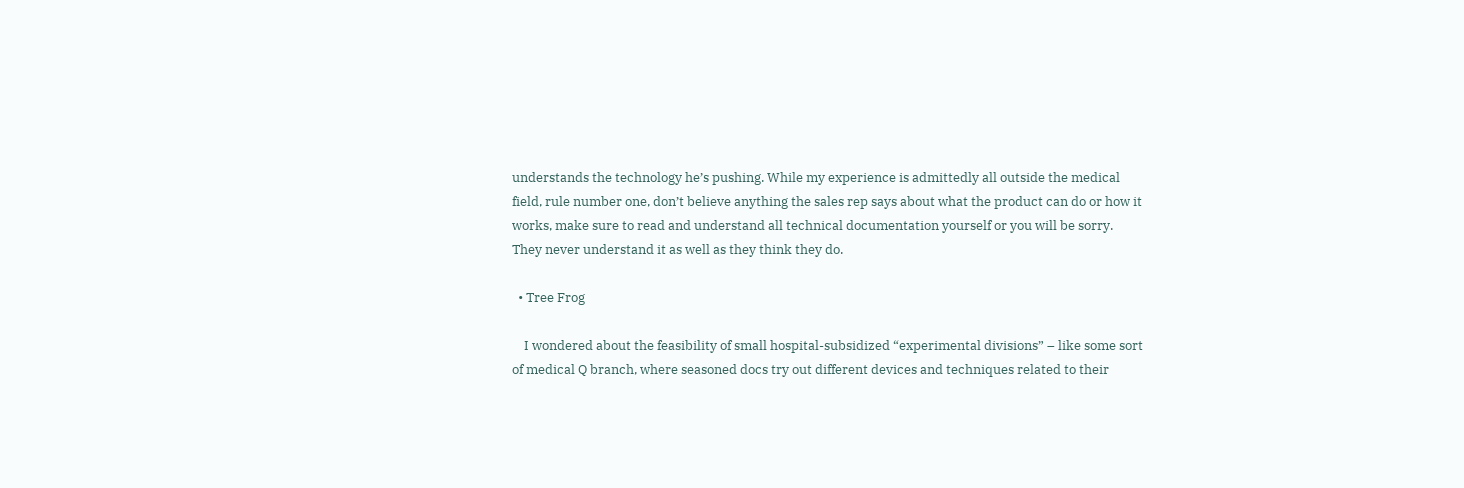understands the technology he’s pushing. While my experience is admittedly all outside the medical field, rule number one, don’t believe anything the sales rep says about what the product can do or how it works, make sure to read and understand all technical documentation yourself or you will be sorry. They never understand it as well as they think they do.

  • Tree Frog

    I wondered about the feasibility of small hospital-subsidized “experimental divisions” – like some sort of medical Q branch, where seasoned docs try out different devices and techniques related to their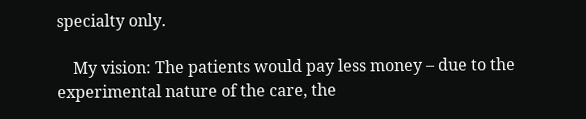specialty only.

    My vision: The patients would pay less money – due to the experimental nature of the care, the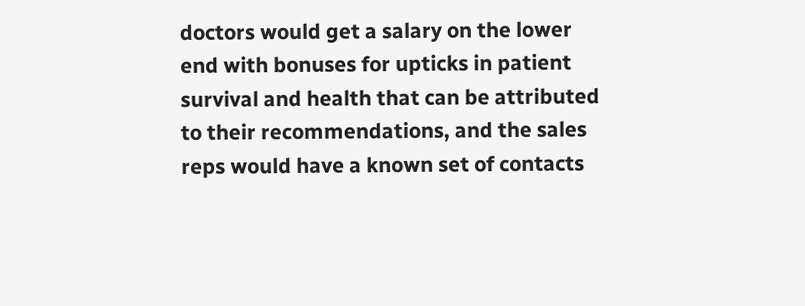doctors would get a salary on the lower end with bonuses for upticks in patient survival and health that can be attributed to their recommendations, and the sales reps would have a known set of contacts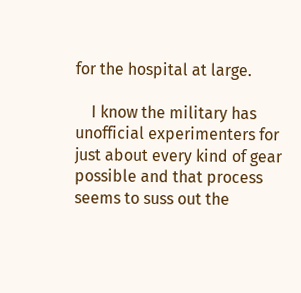for the hospital at large.

    I know the military has unofficial experimenters for just about every kind of gear possible and that process seems to suss out the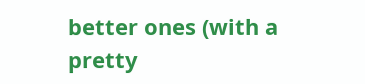better ones (with a pretty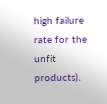high failure rate for the unfit products).